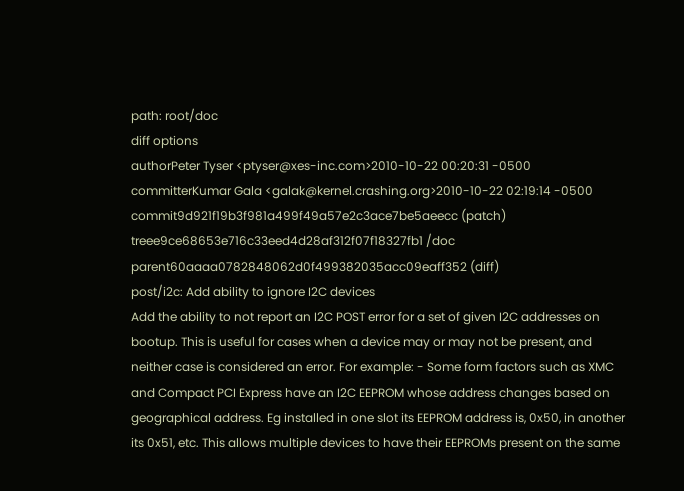path: root/doc
diff options
authorPeter Tyser <ptyser@xes-inc.com>2010-10-22 00:20:31 -0500
committerKumar Gala <galak@kernel.crashing.org>2010-10-22 02:19:14 -0500
commit9d921f19b3f981a499f49a57e2c3ace7be5aeecc (patch)
treee9ce68653e716c33eed4d28af312f07f18327fb1 /doc
parent60aaaa0782848062d0f499382035acc09eaff352 (diff)
post/i2c: Add ability to ignore I2C devices
Add the ability to not report an I2C POST error for a set of given I2C addresses on bootup. This is useful for cases when a device may or may not be present, and neither case is considered an error. For example: - Some form factors such as XMC and Compact PCI Express have an I2C EEPROM whose address changes based on geographical address. Eg installed in one slot its EEPROM address is, 0x50, in another its 0x51, etc. This allows multiple devices to have their EEPROMs present on the same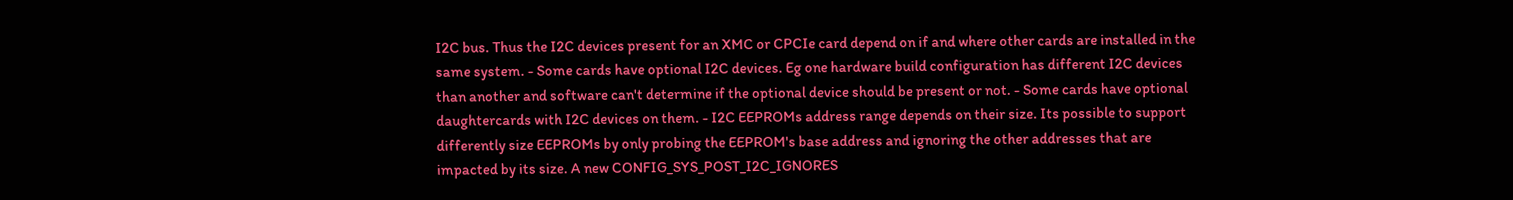I2C bus. Thus the I2C devices present for an XMC or CPCIe card depend on if and where other cards are installed in the same system. - Some cards have optional I2C devices. Eg one hardware build configuration has different I2C devices than another and software can't determine if the optional device should be present or not. - Some cards have optional daughtercards with I2C devices on them. - I2C EEPROMs address range depends on their size. Its possible to support differently size EEPROMs by only probing the EEPROM's base address and ignoring the other addresses that are impacted by its size. A new CONFIG_SYS_POST_I2C_IGNORES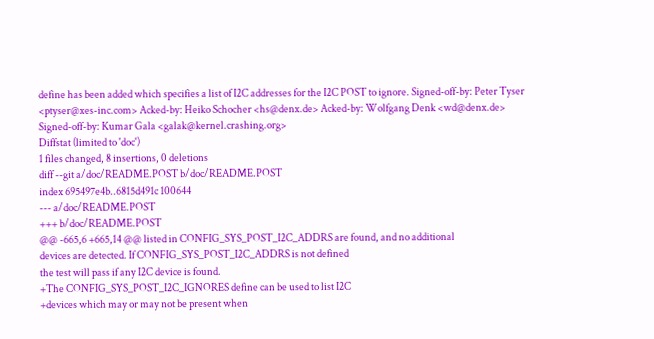define has been added which specifies a list of I2C addresses for the I2C POST to ignore. Signed-off-by: Peter Tyser <ptyser@xes-inc.com> Acked-by: Heiko Schocher <hs@denx.de> Acked-by: Wolfgang Denk <wd@denx.de> Signed-off-by: Kumar Gala <galak@kernel.crashing.org>
Diffstat (limited to 'doc')
1 files changed, 8 insertions, 0 deletions
diff --git a/doc/README.POST b/doc/README.POST
index 695497e4b..6815d491c 100644
--- a/doc/README.POST
+++ b/doc/README.POST
@@ -665,6 +665,14 @@ listed in CONFIG_SYS_POST_I2C_ADDRS are found, and no additional
devices are detected. If CONFIG_SYS_POST_I2C_ADDRS is not defined
the test will pass if any I2C device is found.
+The CONFIG_SYS_POST_I2C_IGNORES define can be used to list I2C
+devices which may or may not be present when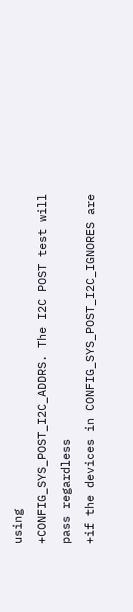using
+CONFIG_SYS_POST_I2C_ADDRS. The I2C POST test will pass regardless
+if the devices in CONFIG_SYS_POST_I2C_IGNORES are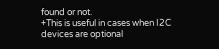found or not.
+This is useful in cases when I2C devices are optional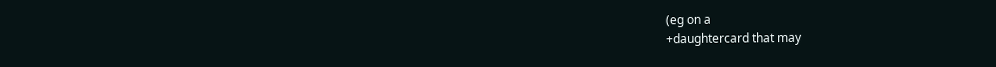(eg on a
+daughtercard that may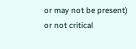or may not be present) or not critical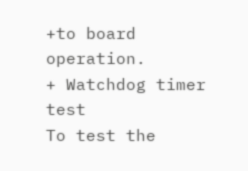+to board operation.
+ Watchdog timer test
To test the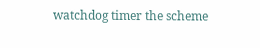watchdog timer the scheme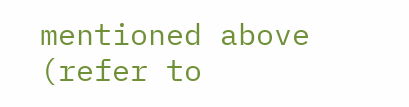mentioned above (refer to